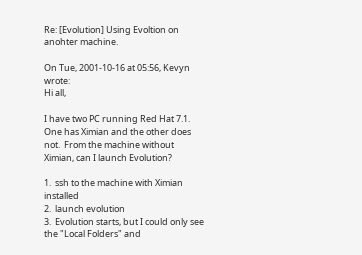Re: [Evolution] Using Evoltion on anohter machine.

On Tue, 2001-10-16 at 05:56, Kevyn wrote:
Hi all,

I have two PC running Red Hat 7.1.  One has Ximian and the other does
not.  From the machine without Ximian, can I launch Evolution?

1.  ssh to the machine with Ximian installed
2.  launch evolution
3.  Evolution starts, but I could only see the "Local Folders" and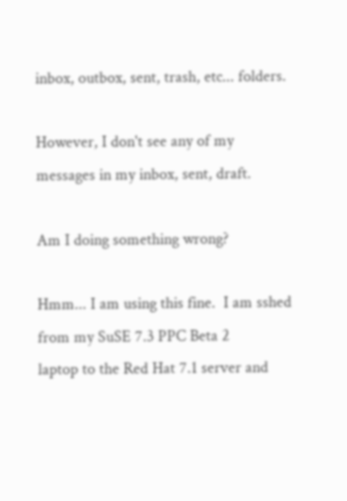inbox, outbox, sent, trash, etc... folders.

However, I don't see any of my messages in my inbox, sent, draft.

Am I doing something wrong?

Hmm... I am using this fine.  I am sshed from my SuSE 7.3 PPC Beta 2
laptop to the Red Hat 7.1 server and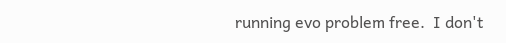running evo problem free.  I don't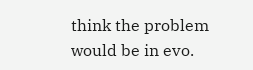think the problem would be in evo.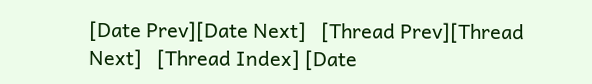[Date Prev][Date Next]   [Thread Prev][Thread Next]   [Thread Index] [Date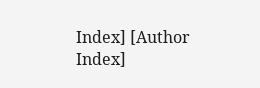Index] [Author Index]